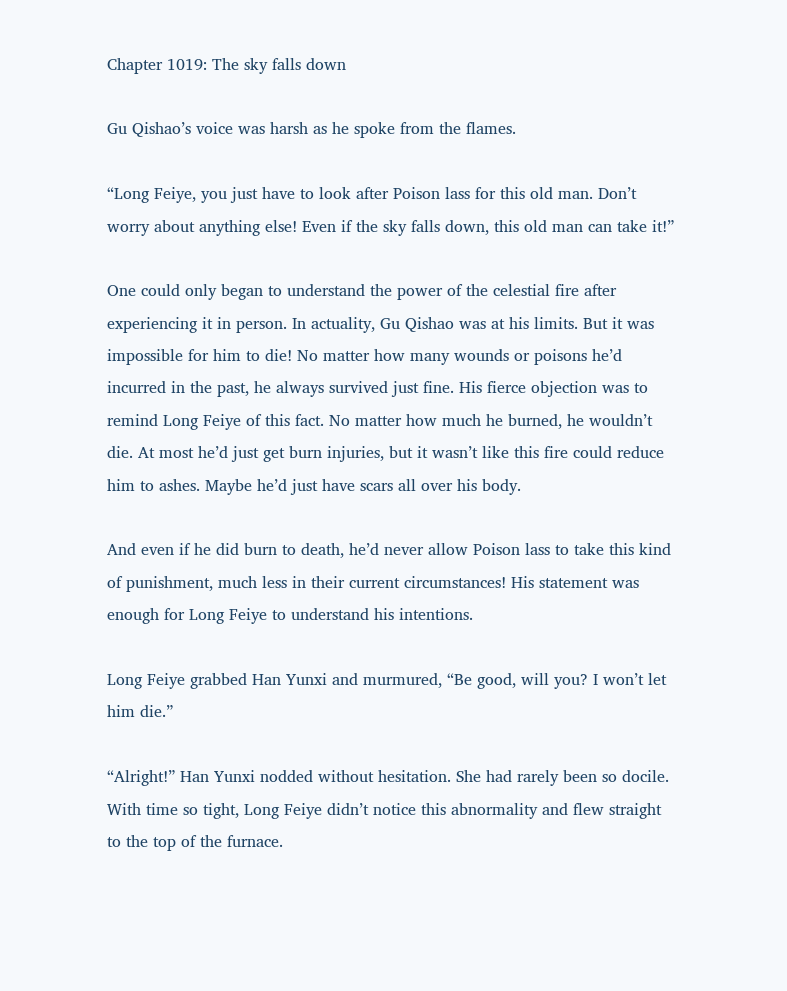Chapter 1019: The sky falls down

Gu Qishao’s voice was harsh as he spoke from the flames.

“Long Feiye, you just have to look after Poison lass for this old man. Don’t worry about anything else! Even if the sky falls down, this old man can take it!”

One could only began to understand the power of the celestial fire after experiencing it in person. In actuality, Gu Qishao was at his limits. But it was impossible for him to die! No matter how many wounds or poisons he’d incurred in the past, he always survived just fine. His fierce objection was to remind Long Feiye of this fact. No matter how much he burned, he wouldn’t die. At most he’d just get burn injuries, but it wasn’t like this fire could reduce him to ashes. Maybe he’d just have scars all over his body.

And even if he did burn to death, he’d never allow Poison lass to take this kind of punishment, much less in their current circumstances! His statement was enough for Long Feiye to understand his intentions.

Long Feiye grabbed Han Yunxi and murmured, “Be good, will you? I won’t let him die.”

“Alright!” Han Yunxi nodded without hesitation. She had rarely been so docile. With time so tight, Long Feiye didn’t notice this abnormality and flew straight to the top of the furnace.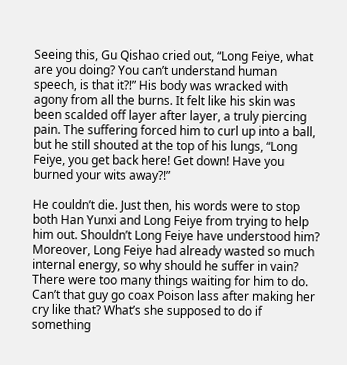Seeing this, Gu Qishao cried out, “Long Feiye, what are you doing? You can’t understand human speech, is that it?!” His body was wracked with agony from all the burns. It felt like his skin was been scalded off layer after layer, a truly piercing pain. The suffering forced him to curl up into a ball, but he still shouted at the top of his lungs, “Long Feiye, you get back here! Get down! Have you burned your wits away?!”

He couldn’t die. Just then, his words were to stop both Han Yunxi and Long Feiye from trying to help him out. Shouldn’t Long Feiye have understood him? Moreover, Long Feiye had already wasted so much internal energy, so why should he suffer in vain? There were too many things waiting for him to do. Can’t that guy go coax Poison lass after making her cry like that? What’s she supposed to do if something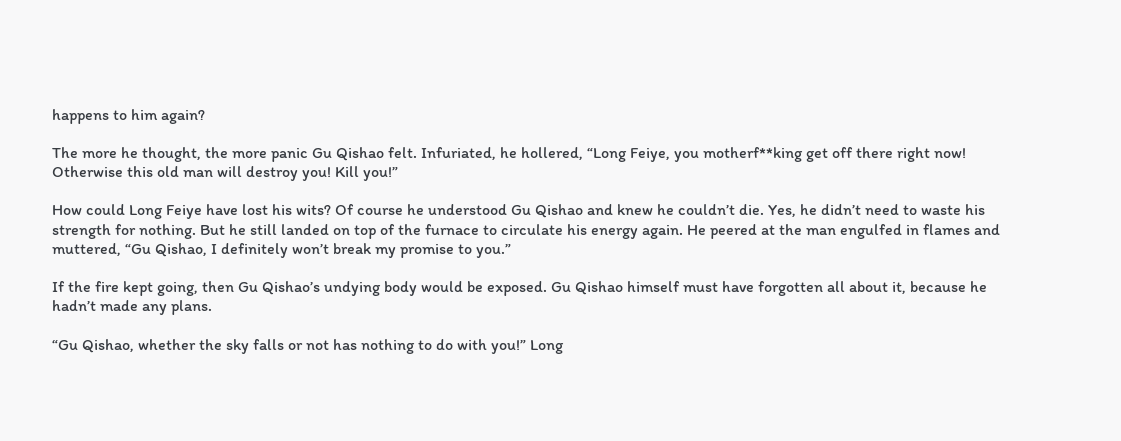happens to him again?

The more he thought, the more panic Gu Qishao felt. Infuriated, he hollered, “Long Feiye, you motherf**king get off there right now! Otherwise this old man will destroy you! Kill you!”

How could Long Feiye have lost his wits? Of course he understood Gu Qishao and knew he couldn’t die. Yes, he didn’t need to waste his strength for nothing. But he still landed on top of the furnace to circulate his energy again. He peered at the man engulfed in flames and muttered, “Gu Qishao, I definitely won’t break my promise to you.”

If the fire kept going, then Gu Qishao’s undying body would be exposed. Gu Qishao himself must have forgotten all about it, because he hadn’t made any plans.

“Gu Qishao, whether the sky falls or not has nothing to do with you!” Long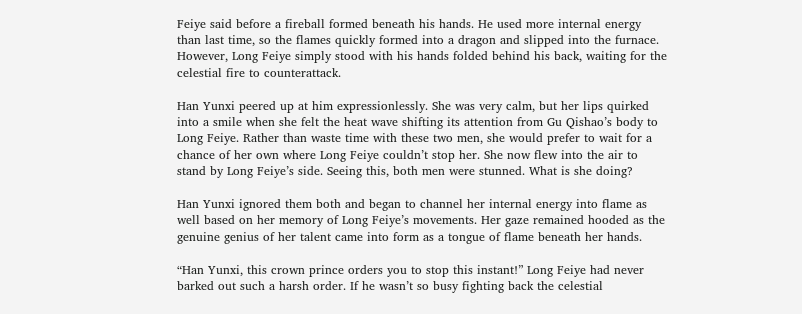Feiye said before a fireball formed beneath his hands. He used more internal energy than last time, so the flames quickly formed into a dragon and slipped into the furnace. However, Long Feiye simply stood with his hands folded behind his back, waiting for the celestial fire to counterattack.

Han Yunxi peered up at him expressionlessly. She was very calm, but her lips quirked into a smile when she felt the heat wave shifting its attention from Gu Qishao’s body to Long Feiye. Rather than waste time with these two men, she would prefer to wait for a chance of her own where Long Feiye couldn’t stop her. She now flew into the air to stand by Long Feiye’s side. Seeing this, both men were stunned. What is she doing?

Han Yunxi ignored them both and began to channel her internal energy into flame as well based on her memory of Long Feiye’s movements. Her gaze remained hooded as the genuine genius of her talent came into form as a tongue of flame beneath her hands.

“Han Yunxi, this crown prince orders you to stop this instant!” Long Feiye had never barked out such a harsh order. If he wasn’t so busy fighting back the celestial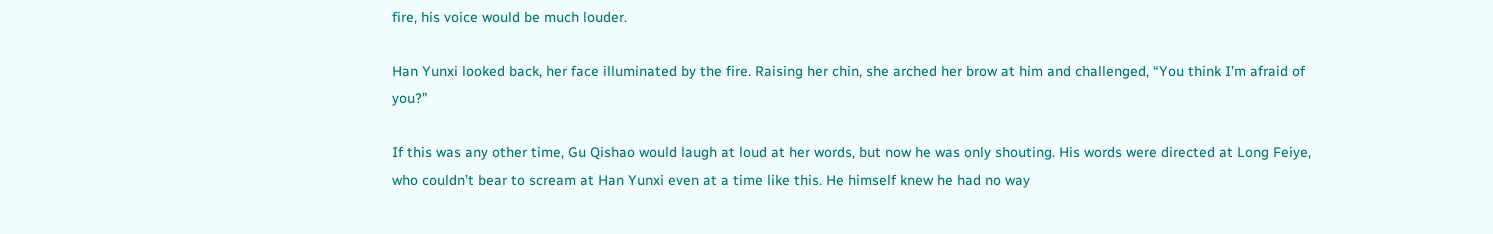fire, his voice would be much louder.

Han Yunxi looked back, her face illuminated by the fire. Raising her chin, she arched her brow at him and challenged, “You think I’m afraid of you?”

If this was any other time, Gu Qishao would laugh at loud at her words, but now he was only shouting. His words were directed at Long Feiye, who couldn’t bear to scream at Han Yunxi even at a time like this. He himself knew he had no way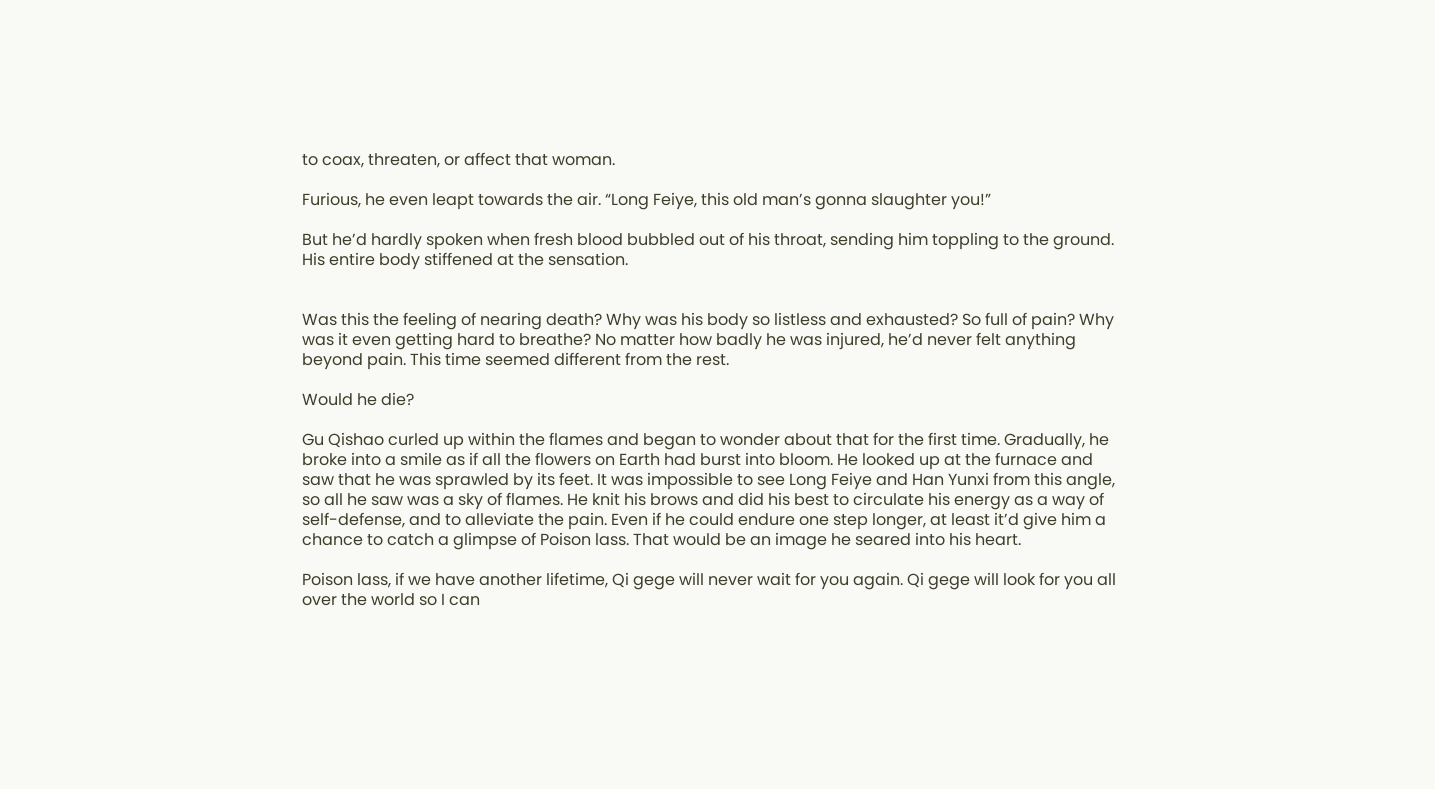to coax, threaten, or affect that woman.

Furious, he even leapt towards the air. “Long Feiye, this old man’s gonna slaughter you!”

But he’d hardly spoken when fresh blood bubbled out of his throat, sending him toppling to the ground. His entire body stiffened at the sensation.


Was this the feeling of nearing death? Why was his body so listless and exhausted? So full of pain? Why was it even getting hard to breathe? No matter how badly he was injured, he’d never felt anything beyond pain. This time seemed different from the rest.

Would he die?

Gu Qishao curled up within the flames and began to wonder about that for the first time. Gradually, he broke into a smile as if all the flowers on Earth had burst into bloom. He looked up at the furnace and saw that he was sprawled by its feet. It was impossible to see Long Feiye and Han Yunxi from this angle, so all he saw was a sky of flames. He knit his brows and did his best to circulate his energy as a way of self-defense, and to alleviate the pain. Even if he could endure one step longer, at least it’d give him a chance to catch a glimpse of Poison lass. That would be an image he seared into his heart.

Poison lass, if we have another lifetime, Qi gege will never wait for you again. Qi gege will look for you all over the world so I can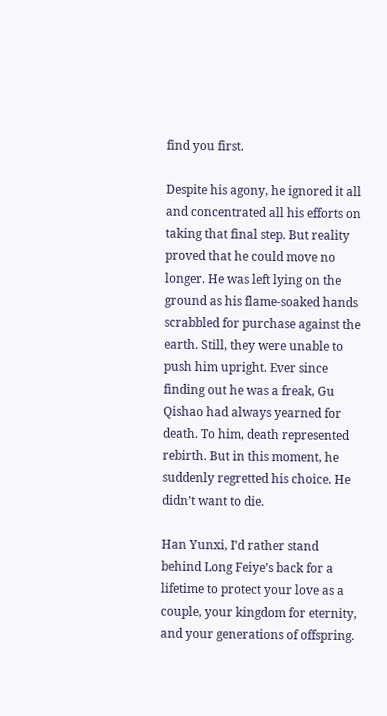find you first.

Despite his agony, he ignored it all and concentrated all his efforts on taking that final step. But reality proved that he could move no longer. He was left lying on the ground as his flame-soaked hands scrabbled for purchase against the earth. Still, they were unable to push him upright. Ever since finding out he was a freak, Gu Qishao had always yearned for death. To him, death represented rebirth. But in this moment, he suddenly regretted his choice. He didn’t want to die.

Han Yunxi, I’d rather stand behind Long Feiye’s back for a lifetime to protect your love as a couple, your kingdom for eternity, and your generations of offspring.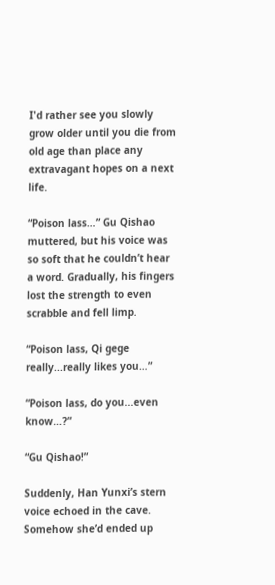I'd rather see you slowly grow older until you die from old age than place any extravagant hopes on a next life.

“Poison lass…” Gu Qishao muttered, but his voice was so soft that he couldn’t hear a word. Gradually, his fingers lost the strength to even scrabble and fell limp.

“Poison lass, Qi gege really...really likes you…”

“Poison lass, do you...even know…?”

“Gu Qishao!”

Suddenly, Han Yunxi’s stern voice echoed in the cave. Somehow she’d ended up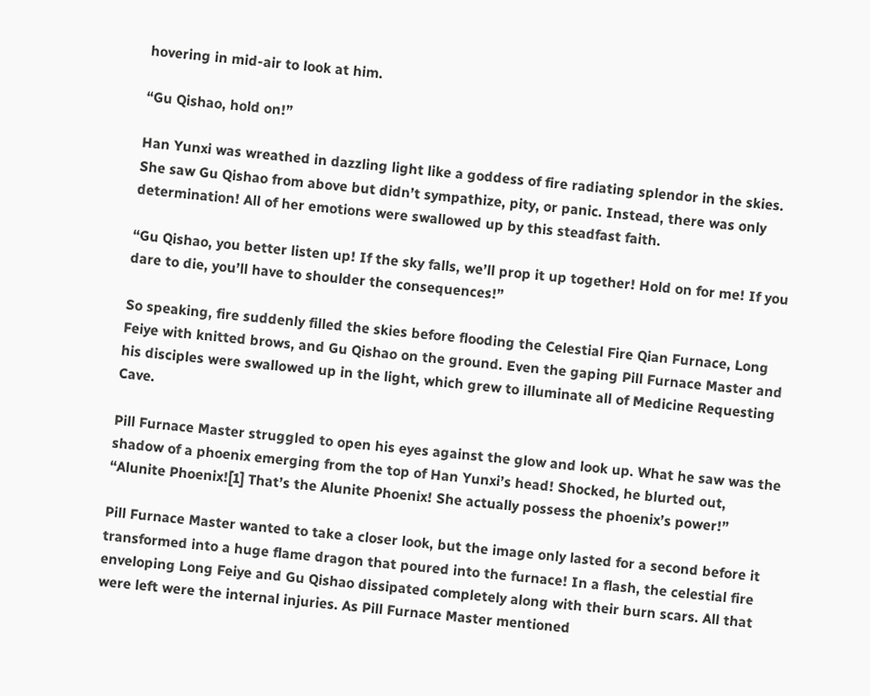hovering in mid-air to look at him.

“Gu Qishao, hold on!”

Han Yunxi was wreathed in dazzling light like a goddess of fire radiating splendor in the skies. She saw Gu Qishao from above but didn’t sympathize, pity, or panic. Instead, there was only determination! All of her emotions were swallowed up by this steadfast faith.

“Gu Qishao, you better listen up! If the sky falls, we’ll prop it up together! Hold on for me! If you dare to die, you’ll have to shoulder the consequences!”

So speaking, fire suddenly filled the skies before flooding the Celestial Fire Qian Furnace, Long Feiye with knitted brows, and Gu Qishao on the ground. Even the gaping Pill Furnace Master and his disciples were swallowed up in the light, which grew to illuminate all of Medicine Requesting Cave.

Pill Furnace Master struggled to open his eyes against the glow and look up. What he saw was the shadow of a phoenix emerging from the top of Han Yunxi’s head! Shocked, he blurted out, “Alunite Phoenix![1] That’s the Alunite Phoenix! She actually possess the phoenix’s power!”

Pill Furnace Master wanted to take a closer look, but the image only lasted for a second before it transformed into a huge flame dragon that poured into the furnace! In a flash, the celestial fire enveloping Long Feiye and Gu Qishao dissipated completely along with their burn scars. All that were left were the internal injuries. As Pill Furnace Master mentioned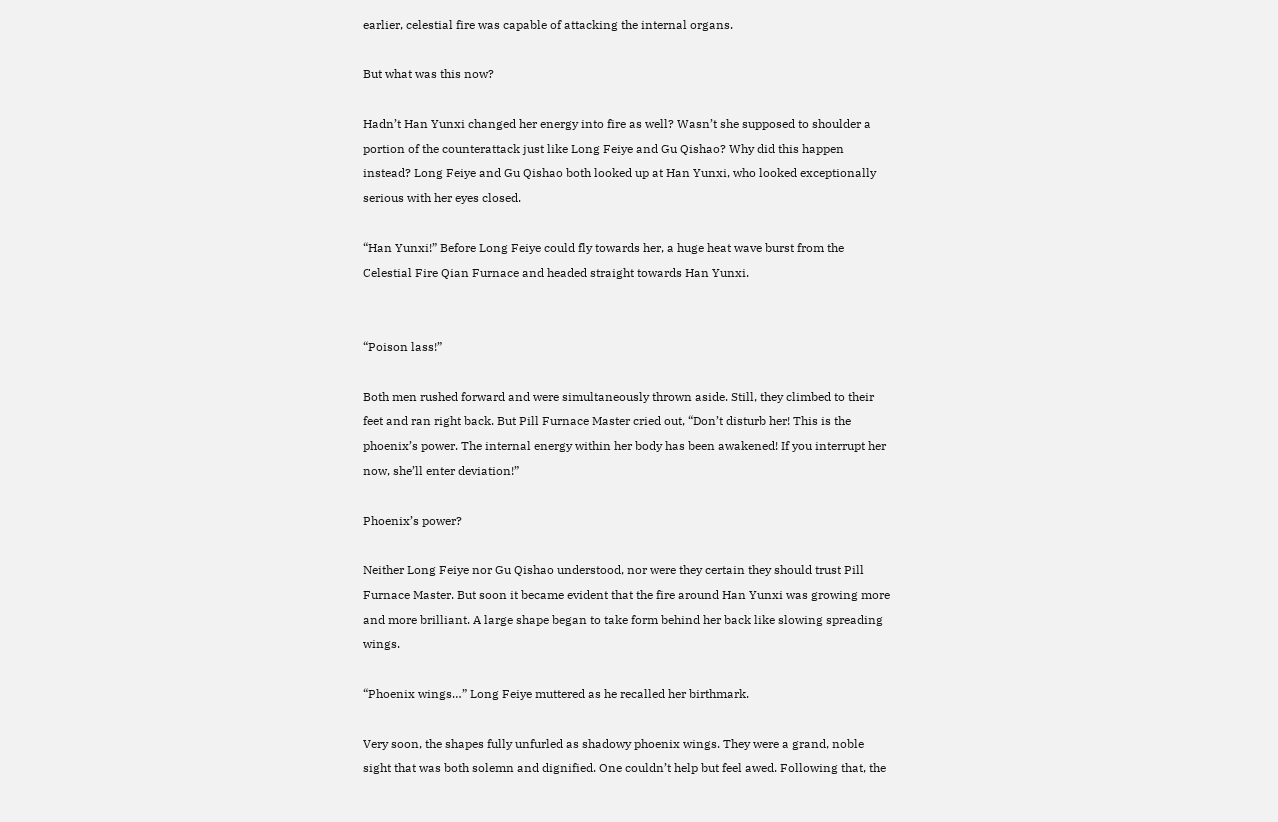earlier, celestial fire was capable of attacking the internal organs.

But what was this now?

Hadn’t Han Yunxi changed her energy into fire as well? Wasn’t she supposed to shoulder a portion of the counterattack just like Long Feiye and Gu Qishao? Why did this happen instead? Long Feiye and Gu Qishao both looked up at Han Yunxi, who looked exceptionally serious with her eyes closed.

“Han Yunxi!” Before Long Feiye could fly towards her, a huge heat wave burst from the Celestial Fire Qian Furnace and headed straight towards Han Yunxi.


“Poison lass!”

Both men rushed forward and were simultaneously thrown aside. Still, they climbed to their feet and ran right back. But Pill Furnace Master cried out, “Don’t disturb her! This is the phoenix’s power. The internal energy within her body has been awakened! If you interrupt her now, she’ll enter deviation!”

Phoenix’s power?

Neither Long Feiye nor Gu Qishao understood, nor were they certain they should trust Pill Furnace Master. But soon it became evident that the fire around Han Yunxi was growing more and more brilliant. A large shape began to take form behind her back like slowing spreading wings.

“Phoenix wings…” Long Feiye muttered as he recalled her birthmark.

Very soon, the shapes fully unfurled as shadowy phoenix wings. They were a grand, noble sight that was both solemn and dignified. One couldn’t help but feel awed. Following that, the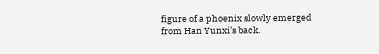figure of a phoenix slowly emerged from Han Yunxi’s back.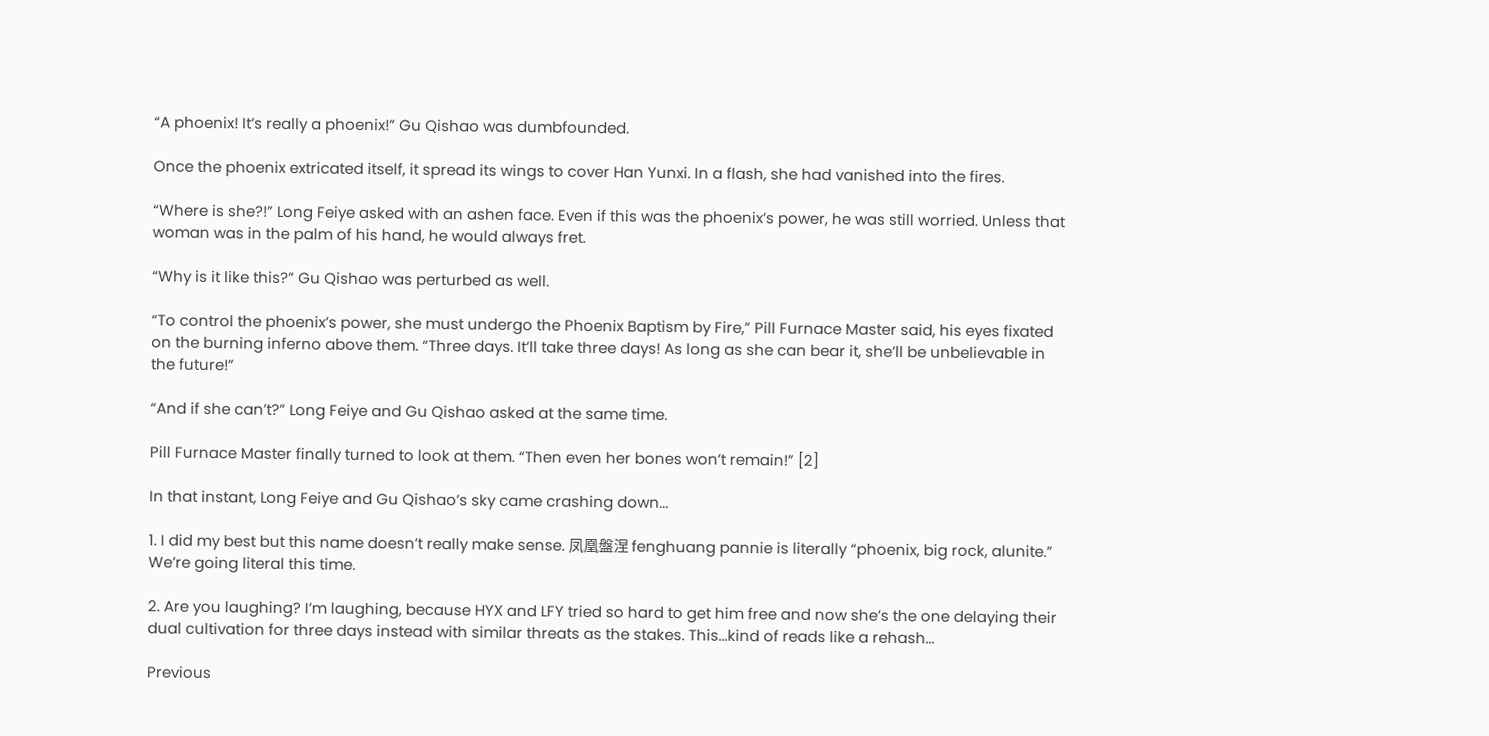“A phoenix! It’s really a phoenix!” Gu Qishao was dumbfounded.

Once the phoenix extricated itself, it spread its wings to cover Han Yunxi. In a flash, she had vanished into the fires.

“Where is she?!” Long Feiye asked with an ashen face. Even if this was the phoenix’s power, he was still worried. Unless that woman was in the palm of his hand, he would always fret.

“Why is it like this?” Gu Qishao was perturbed as well.

“To control the phoenix’s power, she must undergo the Phoenix Baptism by Fire,” Pill Furnace Master said, his eyes fixated on the burning inferno above them. “Three days. It’ll take three days! As long as she can bear it, she’ll be unbelievable in the future!”

“And if she can’t?” Long Feiye and Gu Qishao asked at the same time.

Pill Furnace Master finally turned to look at them. “Then even her bones won’t remain!” [2]

In that instant, Long Feiye and Gu Qishao’s sky came crashing down...

1. I did my best but this name doesn’t really make sense. 凤凰盤涅 fenghuang pannie is literally “phoenix, big rock, alunite.” We’re going literal this time.

2. Are you laughing? I’m laughing, because HYX and LFY tried so hard to get him free and now she’s the one delaying their dual cultivation for three days instead with similar threats as the stakes. This...kind of reads like a rehash...

Previous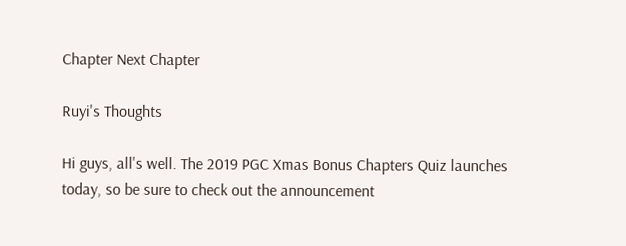Chapter Next Chapter

Ruyi's Thoughts

Hi guys, all's well. The 2019 PGC Xmas Bonus Chapters Quiz launches today, so be sure to check out the announcement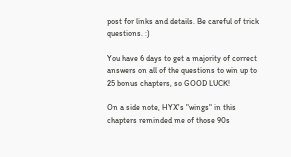post for links and details. Be careful of trick questions. :)

You have 6 days to get a majority of correct answers on all of the questions to win up to 25 bonus chapters, so GOOD LUCK!

On a side note, HYX's "wings" in this chapters reminded me of those 90s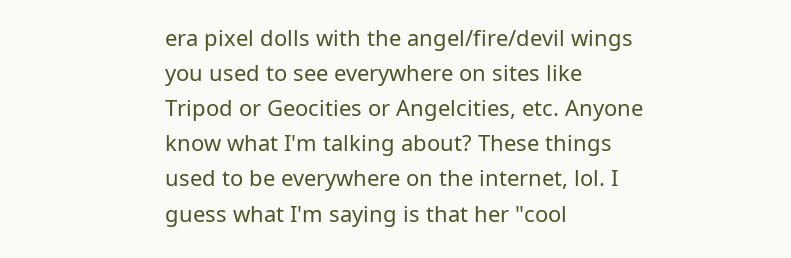era pixel dolls with the angel/fire/devil wings you used to see everywhere on sites like Tripod or Geocities or Angelcities, etc. Anyone know what I'm talking about? These things used to be everywhere on the internet, lol. I guess what I'm saying is that her "cool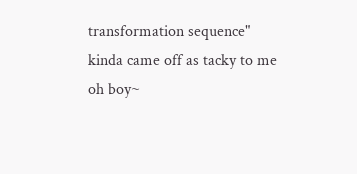transformation sequence" kinda came off as tacky to me oh boy~